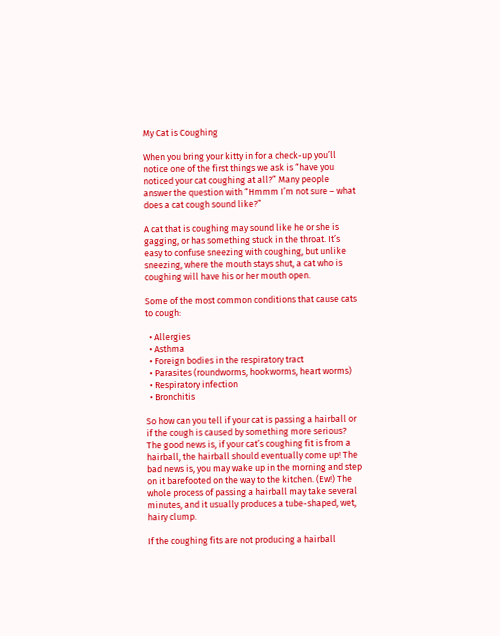My Cat is Coughing

When you bring your kitty in for a check-up you’ll notice one of the first things we ask is “have you noticed your cat coughing at all?” Many people answer the question with “Hmmm I’m not sure – what does a cat cough sound like?”

A cat that is coughing may sound like he or she is gagging, or has something stuck in the throat. It’s easy to confuse sneezing with coughing, but unlike sneezing, where the mouth stays shut, a cat who is coughing will have his or her mouth open.

Some of the most common conditions that cause cats to cough:

  • Allergies
  • Asthma
  • Foreign bodies in the respiratory tract
  • Parasites (roundworms, hookworms, heart worms)
  • Respiratory infection
  • Bronchitis

So how can you tell if your cat is passing a hairball or if the cough is caused by something more serious? The good news is, if your cat’s coughing fit is from a hairball, the hairball should eventually come up! The bad news is, you may wake up in the morning and step on it barefooted on the way to the kitchen. (Ew!) The whole process of passing a hairball may take several minutes, and it usually produces a tube-shaped, wet, hairy clump.

If the coughing fits are not producing a hairball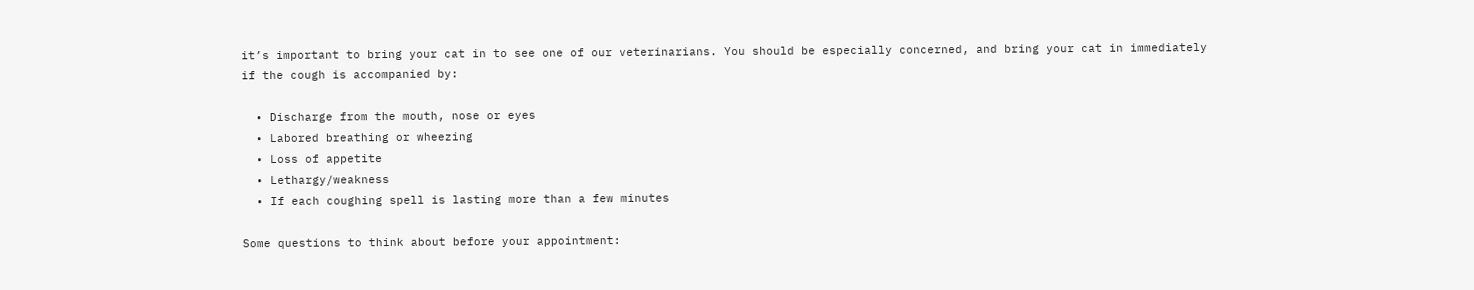it’s important to bring your cat in to see one of our veterinarians. You should be especially concerned, and bring your cat in immediately if the cough is accompanied by:

  • Discharge from the mouth, nose or eyes
  • Labored breathing or wheezing
  • Loss of appetite
  • Lethargy/weakness
  • If each coughing spell is lasting more than a few minutes

Some questions to think about before your appointment: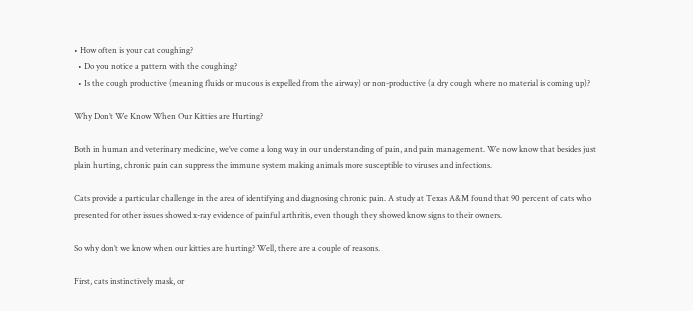• How often is your cat coughing?
  • Do you notice a pattern with the coughing?
  • Is the cough productive (meaning fluids or mucous is expelled from the airway) or non-productive (a dry cough where no material is coming up)?

Why Don’t We Know When Our Kitties are Hurting?

Both in human and veterinary medicine, we’ve come a long way in our understanding of pain, and pain management. We now know that besides just plain hurting, chronic pain can suppress the immune system making animals more susceptible to viruses and infections.

Cats provide a particular challenge in the area of identifying and diagnosing chronic pain. A study at Texas A&M found that 90 percent of cats who presented for other issues showed x-ray evidence of painful arthritis, even though they showed know signs to their owners.

So why don’t we know when our kitties are hurting? Well, there are a couple of reasons.

First, cats instinctively mask, or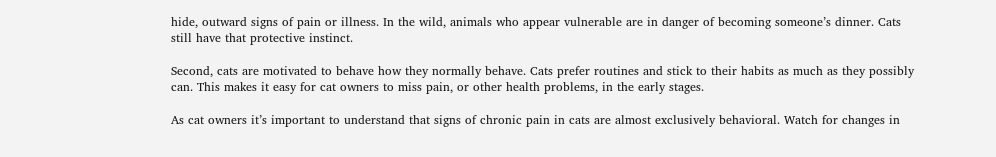hide, outward signs of pain or illness. In the wild, animals who appear vulnerable are in danger of becoming someone’s dinner. Cats still have that protective instinct.

Second, cats are motivated to behave how they normally behave. Cats prefer routines and stick to their habits as much as they possibly can. This makes it easy for cat owners to miss pain, or other health problems, in the early stages.

As cat owners it’s important to understand that signs of chronic pain in cats are almost exclusively behavioral. Watch for changes in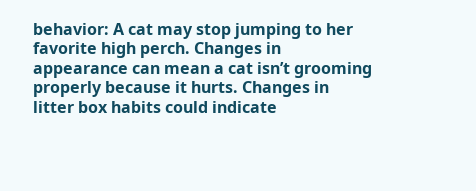behavior: A cat may stop jumping to her favorite high perch. Changes in appearance can mean a cat isn’t grooming properly because it hurts. Changes in litter box habits could indicate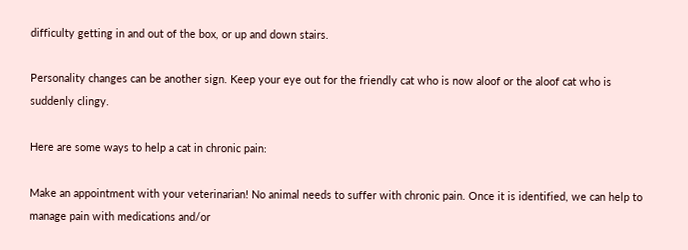difficulty getting in and out of the box, or up and down stairs.

Personality changes can be another sign. Keep your eye out for the friendly cat who is now aloof or the aloof cat who is suddenly clingy.

Here are some ways to help a cat in chronic pain:

Make an appointment with your veterinarian! No animal needs to suffer with chronic pain. Once it is identified, we can help to manage pain with medications and/or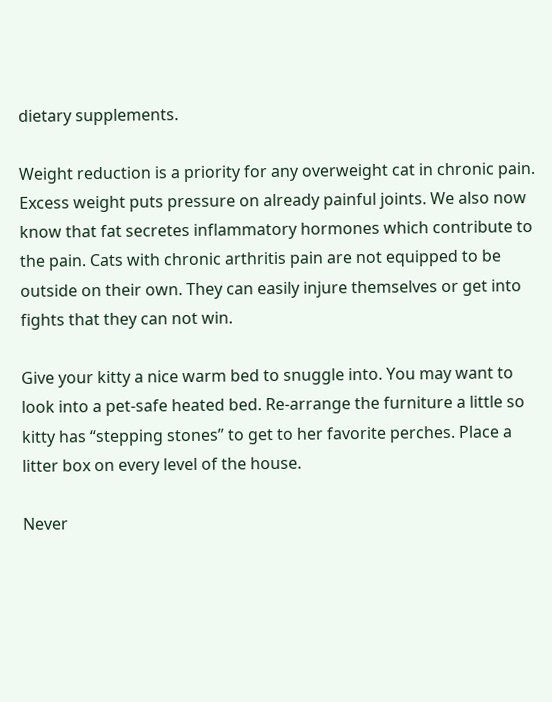dietary supplements.

Weight reduction is a priority for any overweight cat in chronic pain. Excess weight puts pressure on already painful joints. We also now know that fat secretes inflammatory hormones which contribute to the pain. Cats with chronic arthritis pain are not equipped to be outside on their own. They can easily injure themselves or get into fights that they can not win.

Give your kitty a nice warm bed to snuggle into. You may want to look into a pet-safe heated bed. Re-arrange the furniture a little so kitty has “stepping stones” to get to her favorite perches. Place a litter box on every level of the house.

Never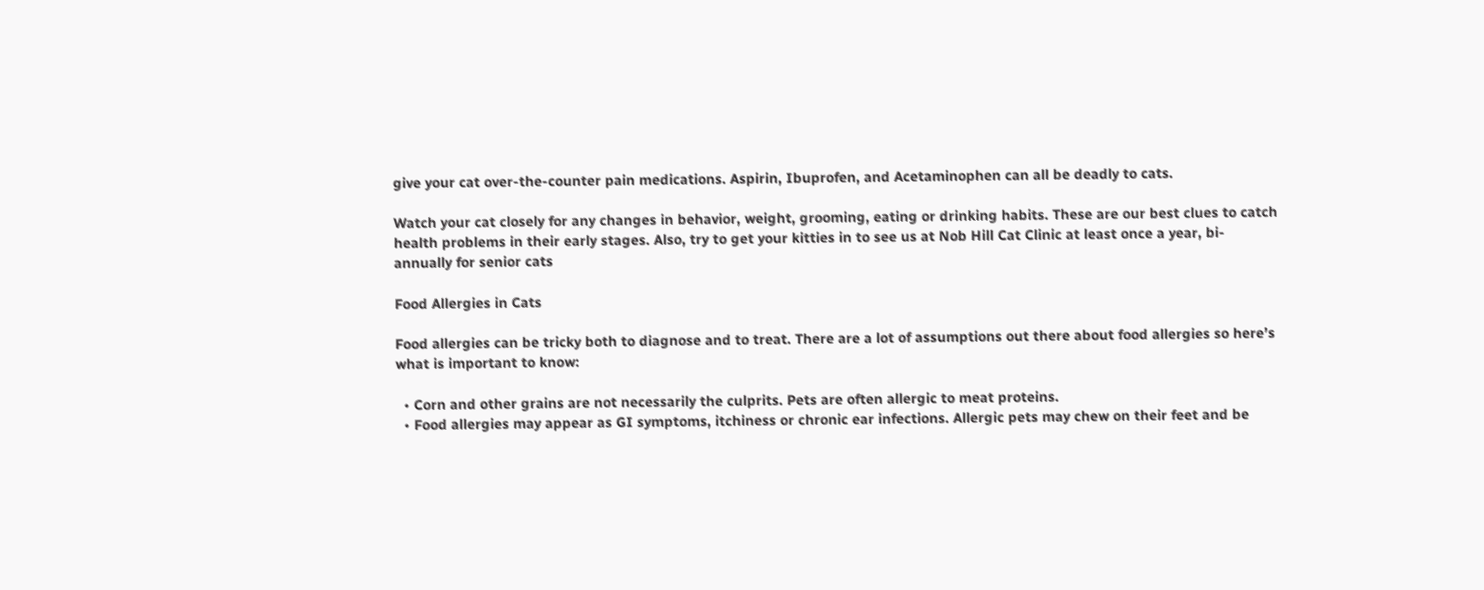give your cat over-the-counter pain medications. Aspirin, Ibuprofen, and Acetaminophen can all be deadly to cats.

Watch your cat closely for any changes in behavior, weight, grooming, eating or drinking habits. These are our best clues to catch health problems in their early stages. Also, try to get your kitties in to see us at Nob Hill Cat Clinic at least once a year, bi-annually for senior cats

Food Allergies in Cats

Food allergies can be tricky both to diagnose and to treat. There are a lot of assumptions out there about food allergies so here’s what is important to know:

  • Corn and other grains are not necessarily the culprits. Pets are often allergic to meat proteins.
  • Food allergies may appear as GI symptoms, itchiness or chronic ear infections. Allergic pets may chew on their feet and be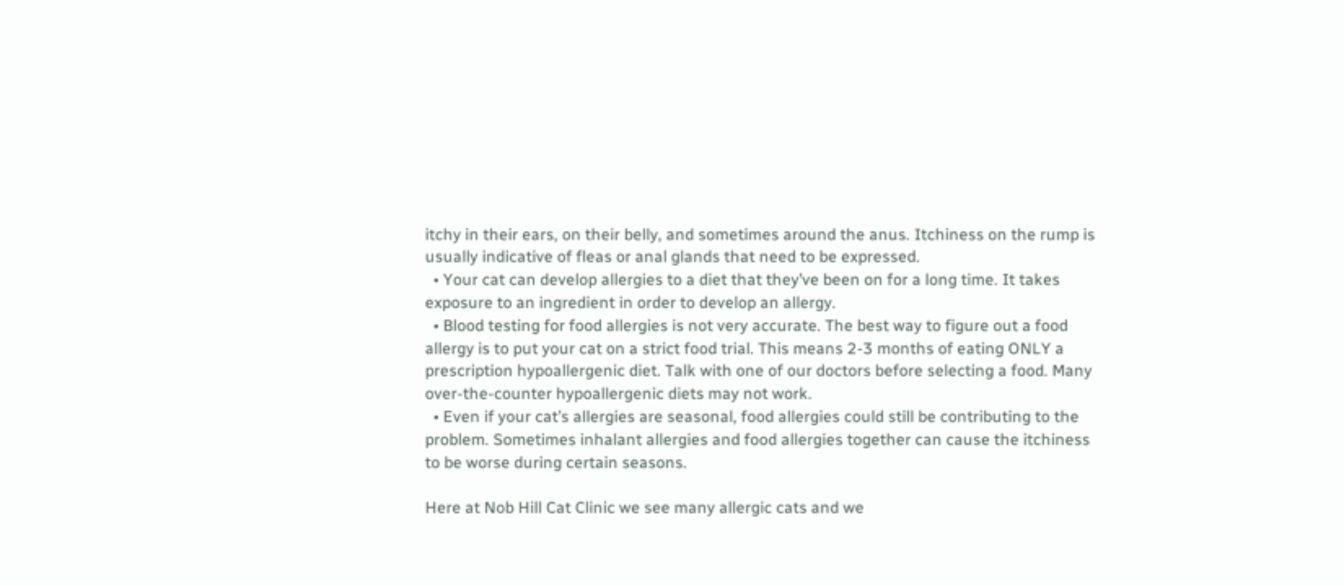itchy in their ears, on their belly, and sometimes around the anus. Itchiness on the rump is usually indicative of fleas or anal glands that need to be expressed.
  • Your cat can develop allergies to a diet that they’ve been on for a long time. It takes exposure to an ingredient in order to develop an allergy.
  • Blood testing for food allergies is not very accurate. The best way to figure out a food allergy is to put your cat on a strict food trial. This means 2-3 months of eating ONLY a prescription hypoallergenic diet. Talk with one of our doctors before selecting a food. Many over-the-counter hypoallergenic diets may not work.
  • Even if your cat’s allergies are seasonal, food allergies could still be contributing to the problem. Sometimes inhalant allergies and food allergies together can cause the itchiness to be worse during certain seasons.

Here at Nob Hill Cat Clinic we see many allergic cats and we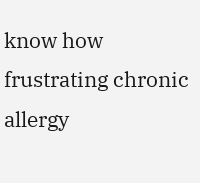know how frustrating chronic allergy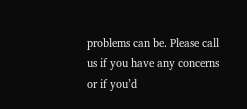problems can be. Please call us if you have any concerns or if you’d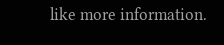like more information.